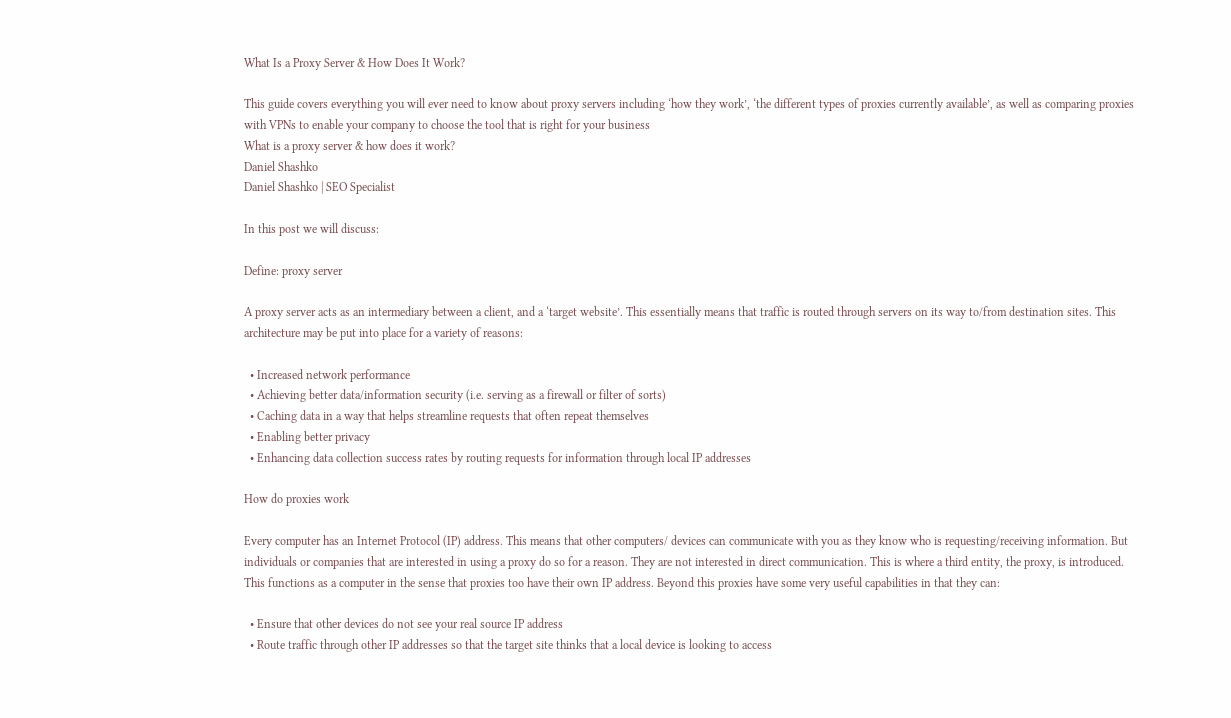What Is a Proxy Server & How Does It Work?

This guide covers everything you will ever need to know about proxy servers including ‘how they work’, ‘the different types of proxies currently available’, as well as comparing proxies with VPNs to enable your company to choose the tool that is right for your business
What is a proxy server & how does it work?
Daniel Shashko
Daniel Shashko | SEO Specialist

In this post we will discuss:

Define: proxy server

A proxy server acts as an intermediary between a client, and a ‘target website’. This essentially means that traffic is routed through servers on its way to/from destination sites. This architecture may be put into place for a variety of reasons:

  • Increased network performance
  • Achieving better data/information security (i.e. serving as a firewall or filter of sorts)
  • Caching data in a way that helps streamline requests that often repeat themselves
  • Enabling better privacy
  • Enhancing data collection success rates by routing requests for information through local IP addresses

How do proxies work

Every computer has an Internet Protocol (IP) address. This means that other computers/ devices can communicate with you as they know who is requesting/receiving information. But individuals or companies that are interested in using a proxy do so for a reason. They are not interested in direct communication. This is where a third entity, the proxy, is introduced. This functions as a computer in the sense that proxies too have their own IP address. Beyond this proxies have some very useful capabilities in that they can:

  • Ensure that other devices do not see your real source IP address
  • Route traffic through other IP addresses so that the target site thinks that a local device is looking to access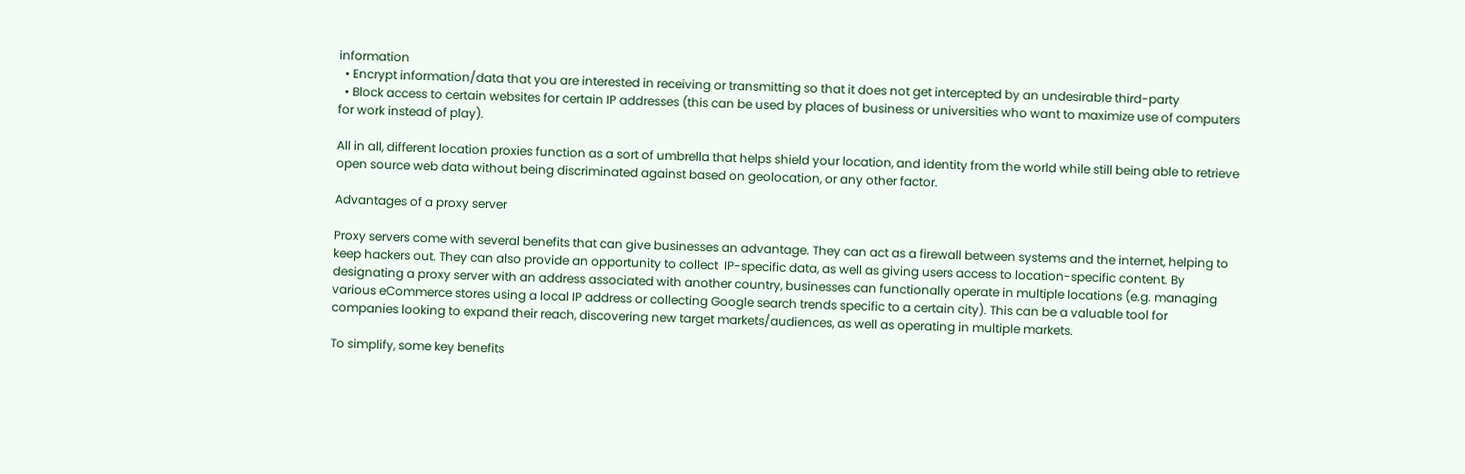information
  • Encrypt information/data that you are interested in receiving or transmitting so that it does not get intercepted by an undesirable third-party
  • Block access to certain websites for certain IP addresses (this can be used by places of business or universities who want to maximize use of computers for work instead of play).

All in all, different location proxies function as a sort of umbrella that helps shield your location, and identity from the world while still being able to retrieve open source web data without being discriminated against based on geolocation, or any other factor.

Advantages of a proxy server

Proxy servers come with several benefits that can give businesses an advantage. They can act as a firewall between systems and the internet, helping to keep hackers out. They can also provide an opportunity to collect  IP-specific data, as well as giving users access to location-specific content. By designating a proxy server with an address associated with another country, businesses can functionally operate in multiple locations (e.g. managing various eCommerce stores using a local IP address or collecting Google search trends specific to a certain city). This can be a valuable tool for companies looking to expand their reach, discovering new target markets/audiences, as well as operating in multiple markets.

To simplify, some key benefits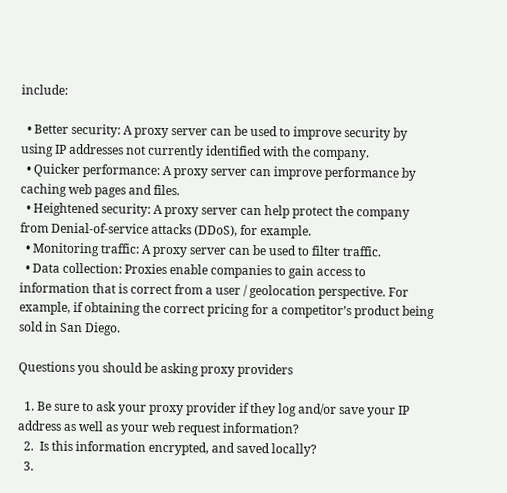include:

  • Better security: A proxy server can be used to improve security by using IP addresses not currently identified with the company.
  • Quicker performance: A proxy server can improve performance by caching web pages and files.
  • Heightened security: A proxy server can help protect the company from Denial-of-service attacks (DDoS), for example.
  • Monitoring traffic: A proxy server can be used to filter traffic.
  • Data collection: Proxies enable companies to gain access to information that is correct from a user / geolocation perspective. For example, if obtaining the correct pricing for a competitor’s product being sold in San Diego.

Questions you should be asking proxy providers

  1. Be sure to ask your proxy provider if they log and/or save your IP address as well as your web request information?
  2.  Is this information encrypted, and saved locally?
  3.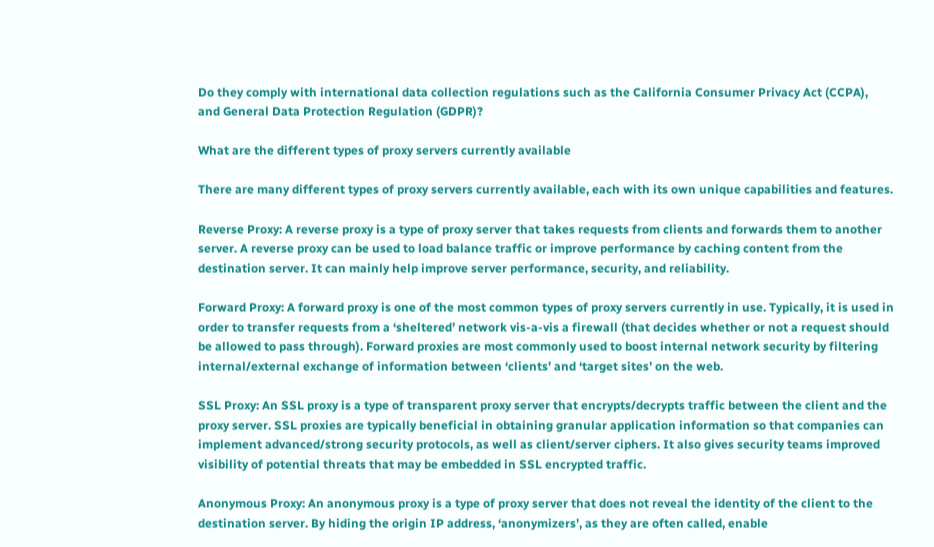Do they comply with international data collection regulations such as the California Consumer Privacy Act (CCPA),  and General Data Protection Regulation (GDPR)?

What are the different types of proxy servers currently available

There are many different types of proxy servers currently available, each with its own unique capabilities and features.

Reverse Proxy: A reverse proxy is a type of proxy server that takes requests from clients and forwards them to another server. A reverse proxy can be used to load balance traffic or improve performance by caching content from the destination server. It can mainly help improve server performance, security, and reliability.

Forward Proxy: A forward proxy is one of the most common types of proxy servers currently in use. Typically, it is used in order to transfer requests from a ‘sheltered’ network vis-a-vis a firewall (that decides whether or not a request should be allowed to pass through). Forward proxies are most commonly used to boost internal network security by filtering internal/external exchange of information between ‘clients’ and ‘target sites’ on the web.

SSL Proxy: An SSL proxy is a type of transparent proxy server that encrypts/decrypts traffic between the client and the proxy server. SSL proxies are typically beneficial in obtaining granular application information so that companies can implement advanced/strong security protocols, as well as client/server ciphers. It also gives security teams improved visibility of potential threats that may be embedded in SSL encrypted traffic.

Anonymous Proxy: An anonymous proxy is a type of proxy server that does not reveal the identity of the client to the destination server. By hiding the origin IP address, ‘anonymizers’, as they are often called, enable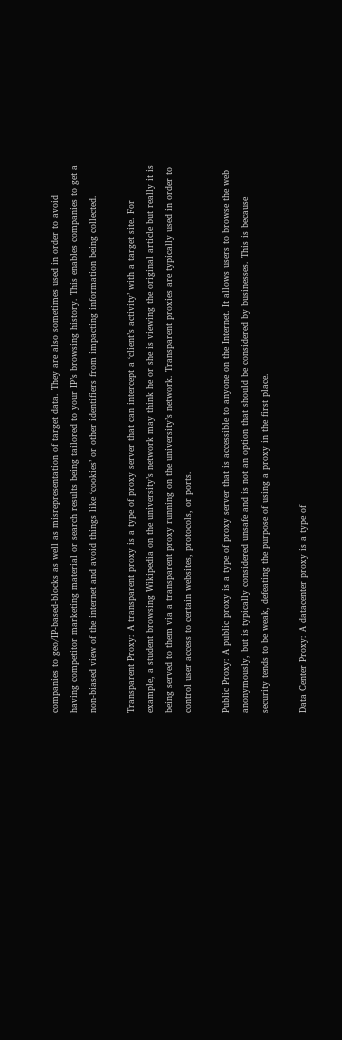companies to geo/IP-based-blocks as well as misrepresentation of target data. They are also sometimes used in order to avoid having competitor marketing material or search results being tailored to your IP’s browsing history. This enables companies to get a non-biased view of the internet and avoid things like ‘cookies’ or other identifiers from impacting information being collected.

Transparent Proxy: A transparent proxy is a type of proxy server that can intercept a ‘client’s activity’ with a target site. For example, a student browsing Wikipedia on the university’s network may think he or she is viewing the original article but really it is being served to them via a transparent proxy running on the university’s network. Transparent proxies are typically used in order to  control user access to certain websites, protocols, or ports.

Public Proxy: A public proxy is a type of proxy server that is accessible to anyone on the Internet. It allows users to browse the web anonymously, but is typically considered unsafe and is not an option that should be considered by businesses. This is because security tends to be weak, defeating the purpose of using a proxy in the first place.

Data Center Proxy: A datacenter proxy is a type of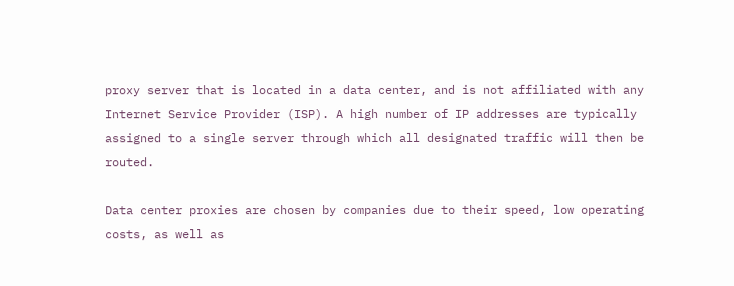proxy server that is located in a data center, and is not affiliated with any Internet Service Provider (ISP). A high number of IP addresses are typically assigned to a single server through which all designated traffic will then be routed.

Data center proxies are chosen by companies due to their speed, low operating costs, as well as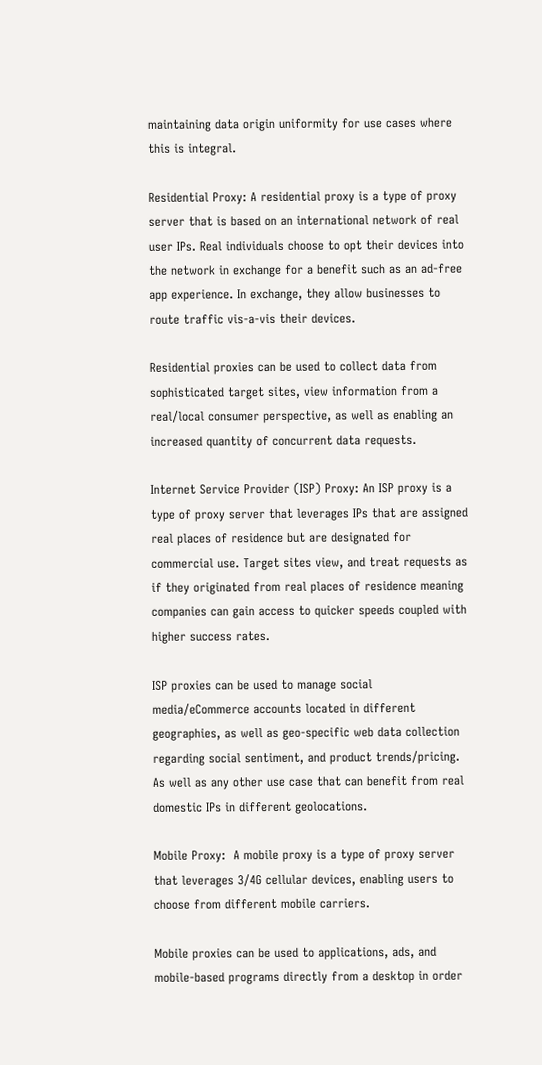maintaining data origin uniformity for use cases where this is integral.

Residential Proxy: A residential proxy is a type of proxy server that is based on an international network of real user IPs. Real individuals choose to opt their devices into the network in exchange for a benefit such as an ad-free app experience. In exchange, they allow businesses to route traffic vis-a-vis their devices.

Residential proxies can be used to collect data from sophisticated target sites, view information from a real/local consumer perspective, as well as enabling an increased quantity of concurrent data requests.

Internet Service Provider (ISP) Proxy: An ISP proxy is a type of proxy server that leverages IPs that are assigned real places of residence but are designated for commercial use. Target sites view, and treat requests as if they originated from real places of residence meaning companies can gain access to quicker speeds coupled with higher success rates.

ISP proxies can be used to manage social media/eCommerce accounts located in different geographies, as well as geo-specific web data collection regarding social sentiment, and product trends/pricing. As well as any other use case that can benefit from real domestic IPs in different geolocations.

Mobile Proxy:  A mobile proxy is a type of proxy server that leverages 3/4G cellular devices, enabling users to choose from different mobile carriers.

Mobile proxies can be used to applications, ads, and mobile-based programs directly from a desktop in order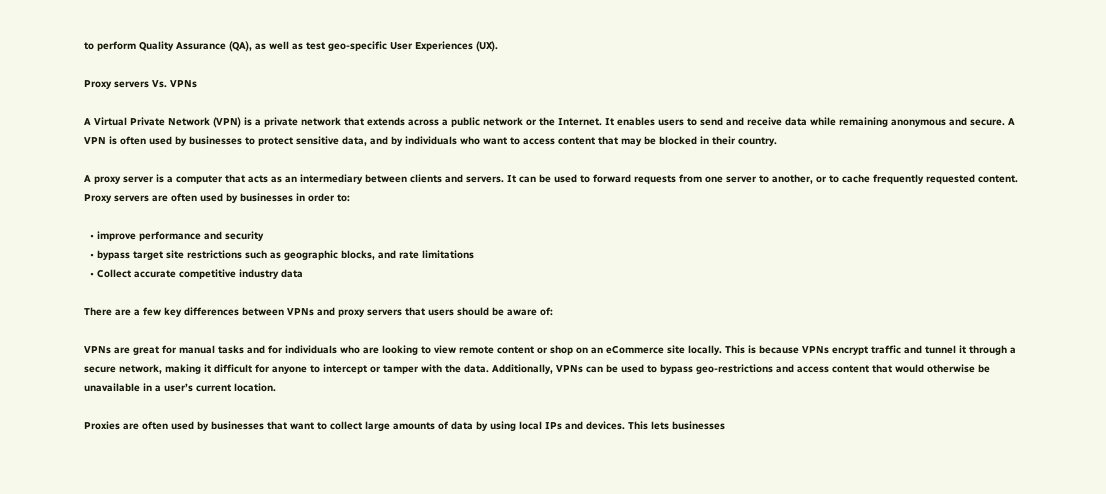to perform Quality Assurance (QA), as well as test geo-specific User Experiences (UX).

Proxy servers Vs. VPNs

A Virtual Private Network (VPN) is a private network that extends across a public network or the Internet. It enables users to send and receive data while remaining anonymous and secure. A VPN is often used by businesses to protect sensitive data, and by individuals who want to access content that may be blocked in their country.

A proxy server is a computer that acts as an intermediary between clients and servers. It can be used to forward requests from one server to another, or to cache frequently requested content. Proxy servers are often used by businesses in order to:

  • improve performance and security
  • bypass target site restrictions such as geographic blocks, and rate limitations
  • Collect accurate competitive industry data

There are a few key differences between VPNs and proxy servers that users should be aware of:

VPNs are great for manual tasks and for individuals who are looking to view remote content or shop on an eCommerce site locally. This is because VPNs encrypt traffic and tunnel it through a secure network, making it difficult for anyone to intercept or tamper with the data. Additionally, VPNs can be used to bypass geo-restrictions and access content that would otherwise be unavailable in a user’s current location.

Proxies are often used by businesses that want to collect large amounts of data by using local IPs and devices. This lets businesses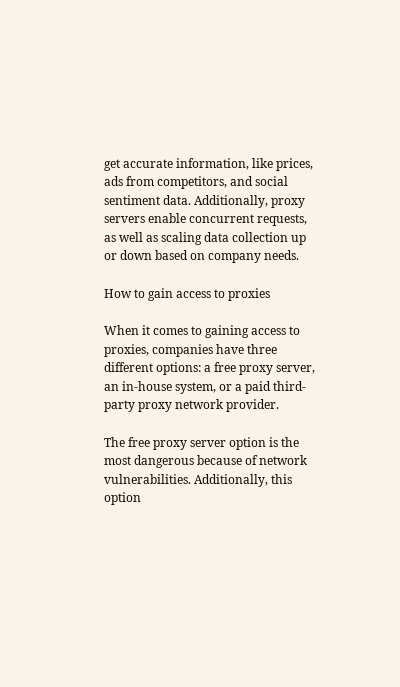get accurate information, like prices, ads from competitors, and social sentiment data. Additionally, proxy servers enable concurrent requests, as well as scaling data collection up or down based on company needs.

How to gain access to proxies

When it comes to gaining access to proxies, companies have three different options: a free proxy server, an in-house system, or a paid third-party proxy network provider.

The free proxy server option is the most dangerous because of network vulnerabilities. Additionally, this option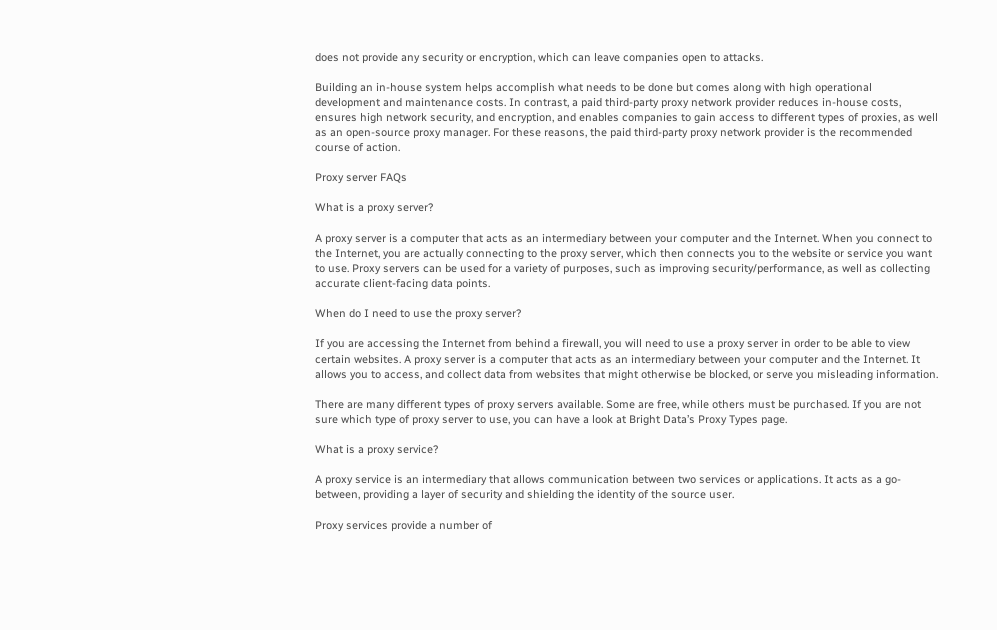does not provide any security or encryption, which can leave companies open to attacks.

Building an in-house system helps accomplish what needs to be done but comes along with high operational development and maintenance costs. In contrast, a paid third-party proxy network provider reduces in-house costs, ensures high network security, and encryption, and enables companies to gain access to different types of proxies, as well as an open-source proxy manager. For these reasons, the paid third-party proxy network provider is the recommended course of action.

Proxy server FAQs

What is a proxy server?

A proxy server is a computer that acts as an intermediary between your computer and the Internet. When you connect to the Internet, you are actually connecting to the proxy server, which then connects you to the website or service you want to use. Proxy servers can be used for a variety of purposes, such as improving security/performance, as well as collecting accurate client-facing data points.

When do I need to use the proxy server?

If you are accessing the Internet from behind a firewall, you will need to use a proxy server in order to be able to view certain websites. A proxy server is a computer that acts as an intermediary between your computer and the Internet. It allows you to access, and collect data from websites that might otherwise be blocked, or serve you misleading information.

There are many different types of proxy servers available. Some are free, while others must be purchased. If you are not sure which type of proxy server to use, you can have a look at Bright Data’s Proxy Types page.

What is a proxy service?

A proxy service is an intermediary that allows communication between two services or applications. It acts as a go-between, providing a layer of security and shielding the identity of the source user.

Proxy services provide a number of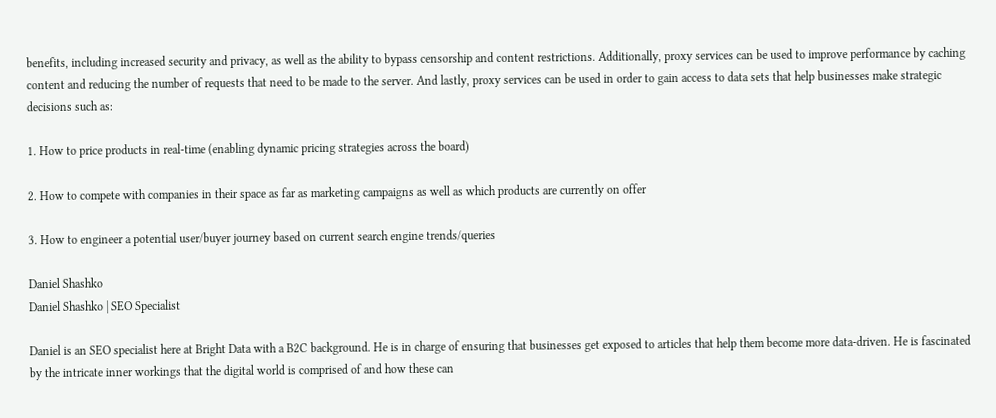benefits, including increased security and privacy, as well as the ability to bypass censorship and content restrictions. Additionally, proxy services can be used to improve performance by caching content and reducing the number of requests that need to be made to the server. And lastly, proxy services can be used in order to gain access to data sets that help businesses make strategic decisions such as:

1. How to price products in real-time (enabling dynamic pricing strategies across the board)

2. How to compete with companies in their space as far as marketing campaigns as well as which products are currently on offer

3. How to engineer a potential user/buyer journey based on current search engine trends/queries

Daniel Shashko
Daniel Shashko | SEO Specialist

Daniel is an SEO specialist here at Bright Data with a B2C background. He is in charge of ensuring that businesses get exposed to articles that help them become more data-driven. He is fascinated by the intricate inner workings that the digital world is comprised of and how these can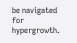be navigated for hypergrowth.